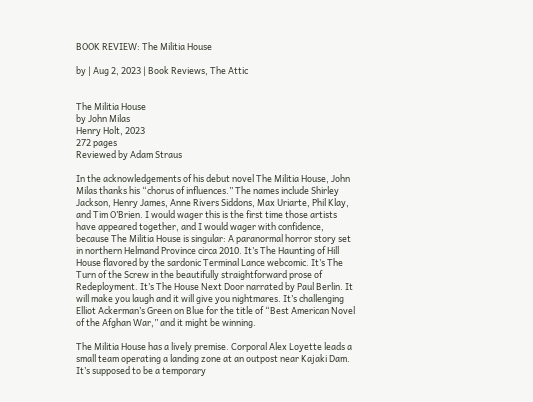BOOK REVIEW: The Militia House

by | Aug 2, 2023 | Book Reviews, The Attic


The Militia House
by John Milas
Henry Holt, 2023
272 pages
Reviewed by Adam Straus

In the acknowledgements of his debut novel The Militia House, John Milas thanks his “chorus of influences.” The names include Shirley Jackson, Henry James, Anne Rivers Siddons, Max Uriarte, Phil Klay, and Tim O’Brien. I would wager this is the first time those artists have appeared together, and I would wager with confidence, because The Militia House is singular: A paranormal horror story set in northern Helmand Province circa 2010. It’s The Haunting of Hill House flavored by the sardonic Terminal Lance webcomic. It’s The Turn of the Screw in the beautifully straightforward prose of Redeployment. It’s The House Next Door narrated by Paul Berlin. It will make you laugh and it will give you nightmares. It’s challenging Elliot Ackerman’s Green on Blue for the title of “Best American Novel of the Afghan War,” and it might be winning.

The Militia House has a lively premise. Corporal Alex Loyette leads a small team operating a landing zone at an outpost near Kajaki Dam. It’s supposed to be a temporary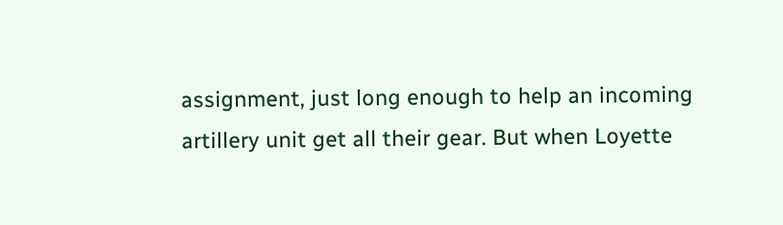assignment, just long enough to help an incoming artillery unit get all their gear. But when Loyette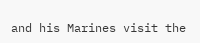and his Marines visit the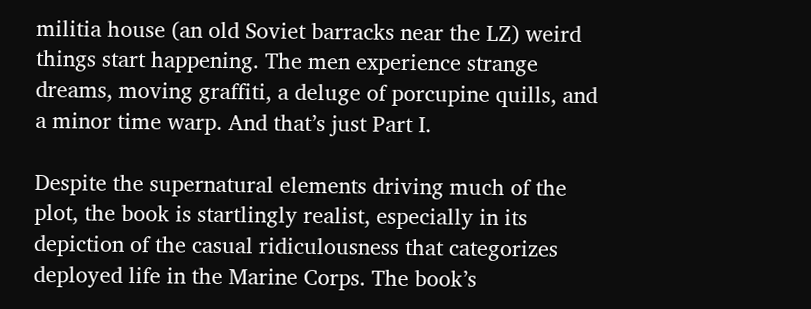militia house (an old Soviet barracks near the LZ) weird things start happening. The men experience strange dreams, moving graffiti, a deluge of porcupine quills, and a minor time warp. And that’s just Part I.

Despite the supernatural elements driving much of the plot, the book is startlingly realist, especially in its depiction of the casual ridiculousness that categorizes deployed life in the Marine Corps. The book’s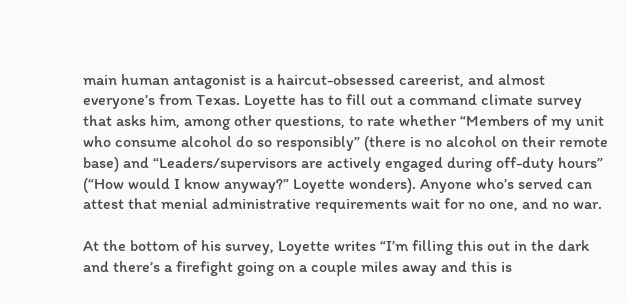main human antagonist is a haircut-obsessed careerist, and almost everyone’s from Texas. Loyette has to fill out a command climate survey that asks him, among other questions, to rate whether “Members of my unit who consume alcohol do so responsibly” (there is no alcohol on their remote base) and “Leaders/supervisors are actively engaged during off-duty hours” (“How would I know anyway?” Loyette wonders). Anyone who’s served can attest that menial administrative requirements wait for no one, and no war.

At the bottom of his survey, Loyette writes “I’m filling this out in the dark and there’s a firefight going on a couple miles away and this is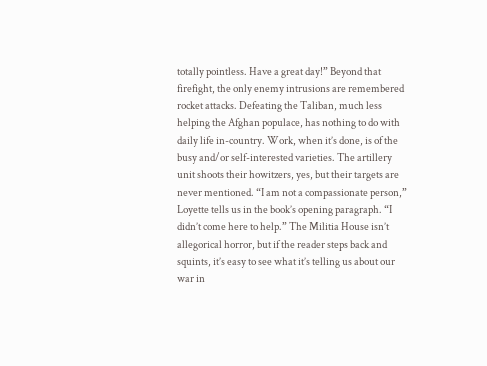totally pointless. Have a great day!” Beyond that firefight, the only enemy intrusions are remembered rocket attacks. Defeating the Taliban, much less helping the Afghan populace, has nothing to do with daily life in-country. Work, when it’s done, is of the busy and/or self-interested varieties. The artillery unit shoots their howitzers, yes, but their targets are never mentioned. “I am not a compassionate person,” Loyette tells us in the book’s opening paragraph. “I didn’t come here to help.” The Militia House isn’t allegorical horror, but if the reader steps back and squints, it’s easy to see what it’s telling us about our war in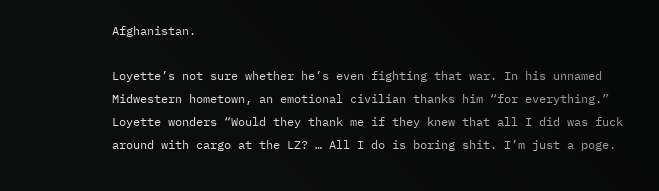Afghanistan.

Loyette’s not sure whether he’s even fighting that war. In his unnamed Midwestern hometown, an emotional civilian thanks him “for everything.” Loyette wonders “Would they thank me if they knew that all I did was fuck around with cargo at the LZ? … All I do is boring shit. I’m just a poge.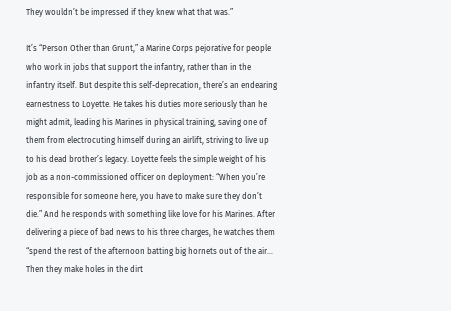They wouldn’t be impressed if they knew what that was.”

It’s “Person Other than Grunt,” a Marine Corps pejorative for people who work in jobs that support the infantry, rather than in the infantry itself. But despite this self-deprecation, there’s an endearing earnestness to Loyette. He takes his duties more seriously than he might admit, leading his Marines in physical training, saving one of them from electrocuting himself during an airlift, striving to live up to his dead brother’s legacy. Loyette feels the simple weight of his job as a non-commissioned officer on deployment: “When you’re responsible for someone here, you have to make sure they don’t die.” And he responds with something like love for his Marines. After delivering a piece of bad news to his three charges, he watches them “spend the rest of the afternoon batting big hornets out of the air… Then they make holes in the dirt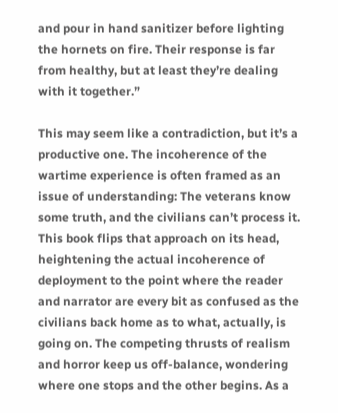and pour in hand sanitizer before lighting the hornets on fire. Their response is far from healthy, but at least they’re dealing with it together.”

This may seem like a contradiction, but it’s a productive one. The incoherence of the wartime experience is often framed as an issue of understanding: The veterans know some truth, and the civilians can’t process it. This book flips that approach on its head, heightening the actual incoherence of deployment to the point where the reader and narrator are every bit as confused as the civilians back home as to what, actually, is going on. The competing thrusts of realism and horror keep us off-balance, wondering where one stops and the other begins. As a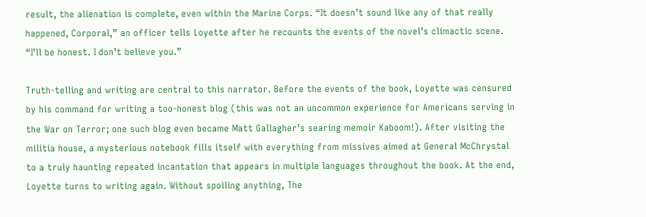result, the alienation is complete, even within the Marine Corps. “It doesn’t sound like any of that really happened, Corporal,” an officer tells Loyette after he recounts the events of the novel’s climactic scene. “I’ll be honest. I don’t believe you.”

Truth-telling and writing are central to this narrator. Before the events of the book, Loyette was censured by his command for writing a too-honest blog (this was not an uncommon experience for Americans serving in the War on Terror; one such blog even became Matt Gallagher’s searing memoir Kaboom!). After visiting the militia house, a mysterious notebook fills itself with everything from missives aimed at General McChrystal to a truly haunting repeated incantation that appears in multiple languages throughout the book. At the end, Loyette turns to writing again. Without spoiling anything, The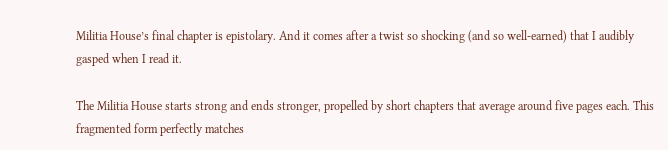Militia House’s final chapter is epistolary. And it comes after a twist so shocking (and so well-earned) that I audibly gasped when I read it.

The Militia House starts strong and ends stronger, propelled by short chapters that average around five pages each. This fragmented form perfectly matches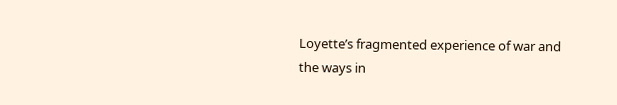Loyette’s fragmented experience of war and the ways in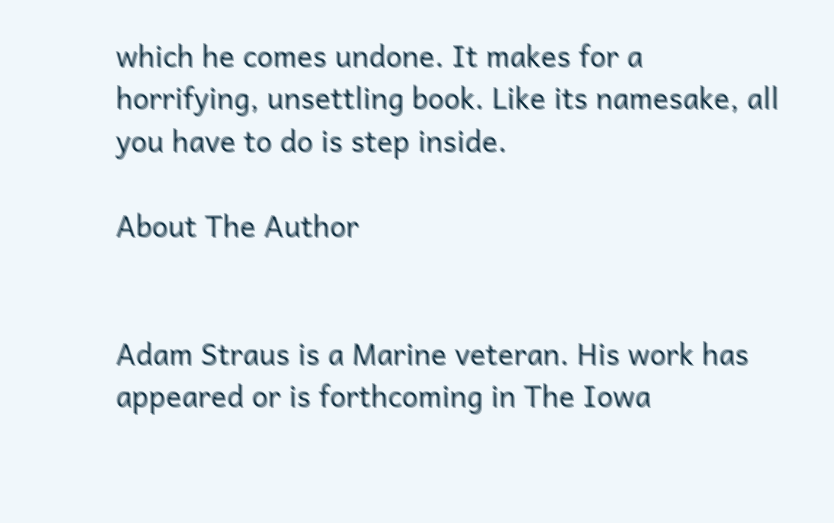which he comes undone. It makes for a horrifying, unsettling book. Like its namesake, all you have to do is step inside.

About The Author


Adam Straus is a Marine veteran. His work has appeared or is forthcoming in The Iowa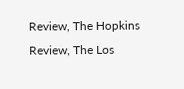Review, The Hopkins Review, The Los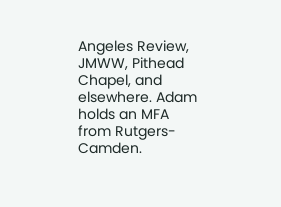Angeles Review, JMWW, Pithead Chapel, and elsewhere. Adam holds an MFA from Rutgers-Camden.